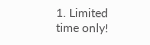1. Limited time only!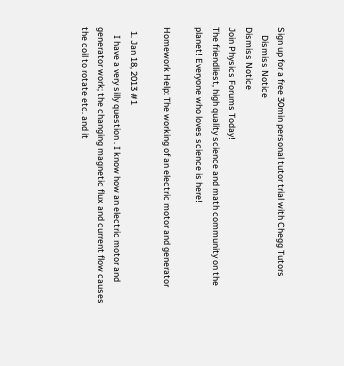Sign up for a free 30min personal tutor trial with Chegg Tutors
    Dismiss Notice
Dismiss Notice
Join Physics Forums Today!
The friendliest, high quality science and math community on the planet! Everyone who loves science is here!

Homework Help: The working of an electric motor and generator

  1. Jan 18, 2013 #1
    I have a very silly question . I know how an electric motor and generator work; the changing magnetic flux and current flow causes the coil to rotate etc. and it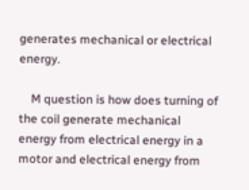generates mechanical or electrical energy.

    M question is how does turning of the coil generate mechanical energy from electrical energy in a motor and electrical energy from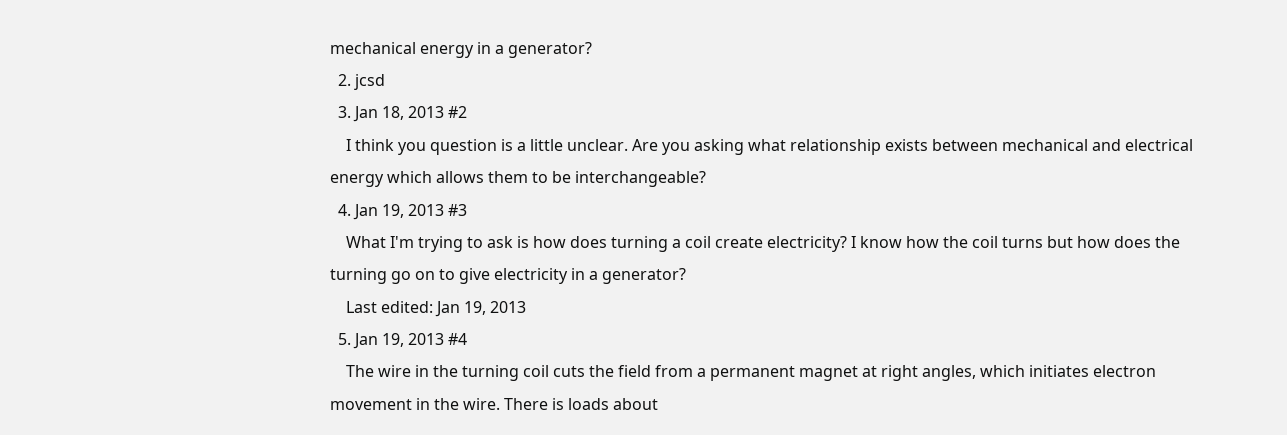mechanical energy in a generator?
  2. jcsd
  3. Jan 18, 2013 #2
    I think you question is a little unclear. Are you asking what relationship exists between mechanical and electrical energy which allows them to be interchangeable?
  4. Jan 19, 2013 #3
    What I'm trying to ask is how does turning a coil create electricity? I know how the coil turns but how does the turning go on to give electricity in a generator?
    Last edited: Jan 19, 2013
  5. Jan 19, 2013 #4
    The wire in the turning coil cuts the field from a permanent magnet at right angles, which initiates electron movement in the wire. There is loads about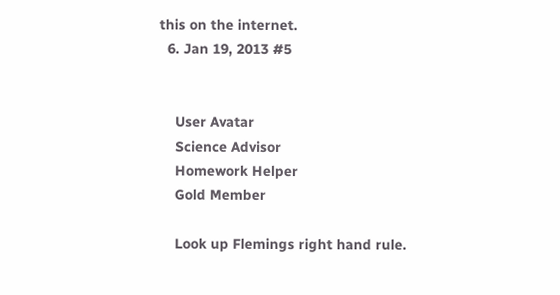this on the internet.
  6. Jan 19, 2013 #5


    User Avatar
    Science Advisor
    Homework Helper
    Gold Member

    Look up Flemings right hand rule.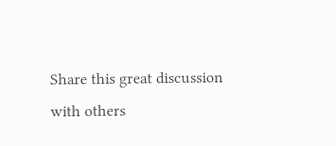Share this great discussion with others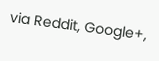via Reddit, Google+,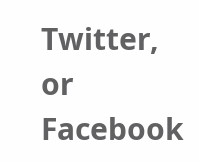Twitter, or Facebook